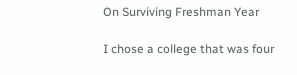On Surviving Freshman Year

I chose a college that was four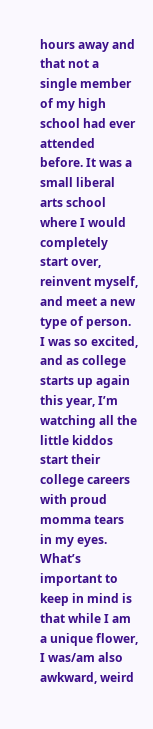hours away and that not a single member of my high school had ever attended before. It was a small liberal arts school where I would completely start over, reinvent myself, and meet a new type of person. I was so excited, and as college starts up again this year, I’m watching all the little kiddos start their college careers with proud momma tears in my eyes. What’s important to keep in mind is that while I am a unique flower, I was/am also awkward, weird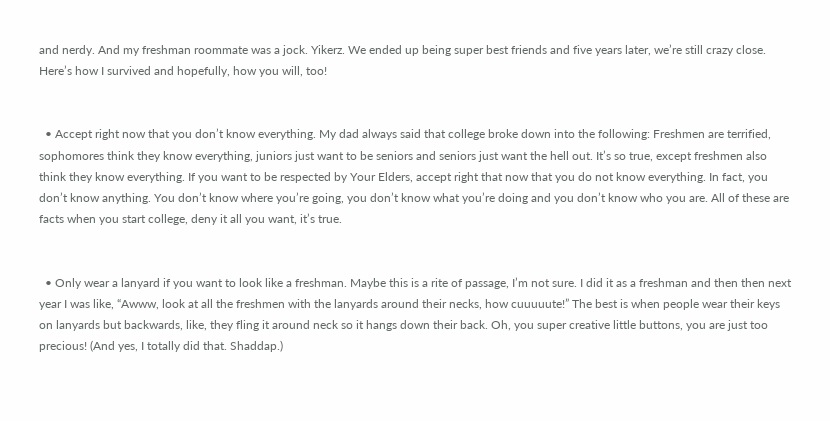and nerdy. And my freshman roommate was a jock. Yikerz. We ended up being super best friends and five years later, we’re still crazy close. Here’s how I survived and hopefully, how you will, too!


  • Accept right now that you don’t know everything. My dad always said that college broke down into the following: Freshmen are terrified, sophomores think they know everything, juniors just want to be seniors and seniors just want the hell out. It’s so true, except freshmen also think they know everything. If you want to be respected by Your Elders, accept right that now that you do not know everything. In fact, you don’t know anything. You don’t know where you’re going, you don’t know what you’re doing and you don’t know who you are. All of these are facts when you start college, deny it all you want, it’s true.


  • Only wear a lanyard if you want to look like a freshman. Maybe this is a rite of passage, I’m not sure. I did it as a freshman and then then next year I was like, “Awww, look at all the freshmen with the lanyards around their necks, how cuuuuute!” The best is when people wear their keys on lanyards but backwards, like, they fling it around neck so it hangs down their back. Oh, you super creative little buttons, you are just too precious! (And yes, I totally did that. Shaddap.)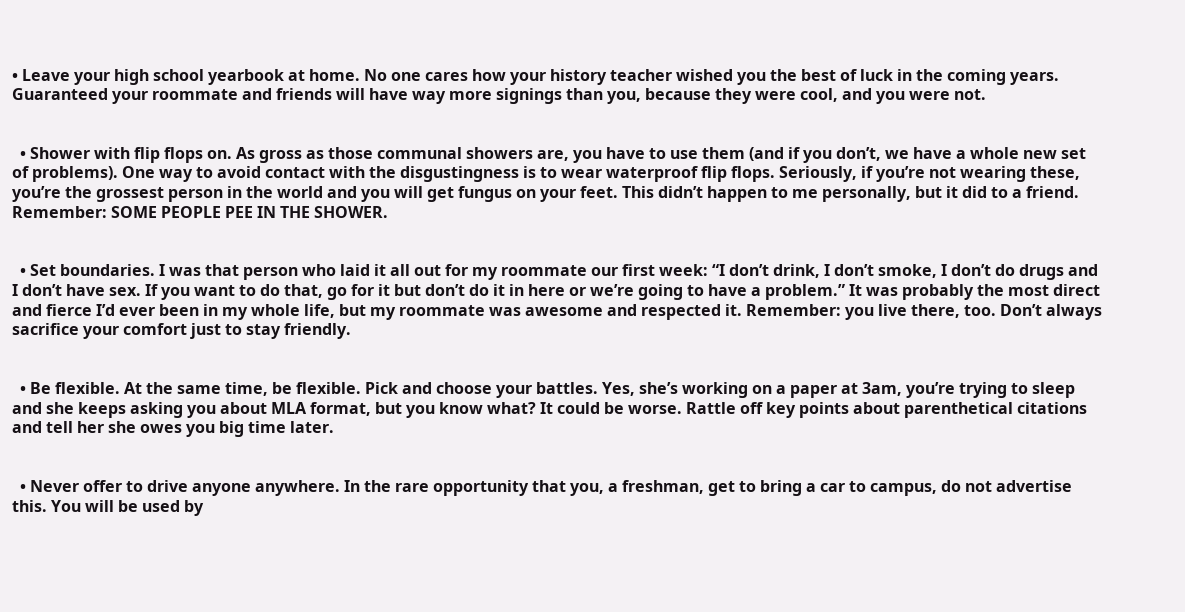• Leave your high school yearbook at home. No one cares how your history teacher wished you the best of luck in the coming years. Guaranteed your roommate and friends will have way more signings than you, because they were cool, and you were not.


  • Shower with flip flops on. As gross as those communal showers are, you have to use them (and if you don’t, we have a whole new set of problems). One way to avoid contact with the disgustingness is to wear waterproof flip flops. Seriously, if you’re not wearing these, you’re the grossest person in the world and you will get fungus on your feet. This didn’t happen to me personally, but it did to a friend. Remember: SOME PEOPLE PEE IN THE SHOWER.


  • Set boundaries. I was that person who laid it all out for my roommate our first week: “I don’t drink, I don’t smoke, I don’t do drugs and I don’t have sex. If you want to do that, go for it but don’t do it in here or we’re going to have a problem.” It was probably the most direct and fierce I’d ever been in my whole life, but my roommate was awesome and respected it. Remember: you live there, too. Don’t always sacrifice your comfort just to stay friendly.


  • Be flexible. At the same time, be flexible. Pick and choose your battles. Yes, she’s working on a paper at 3am, you’re trying to sleep and she keeps asking you about MLA format, but you know what? It could be worse. Rattle off key points about parenthetical citations and tell her she owes you big time later.


  • Never offer to drive anyone anywhere. In the rare opportunity that you, a freshman, get to bring a car to campus, do not advertise this. You will be used by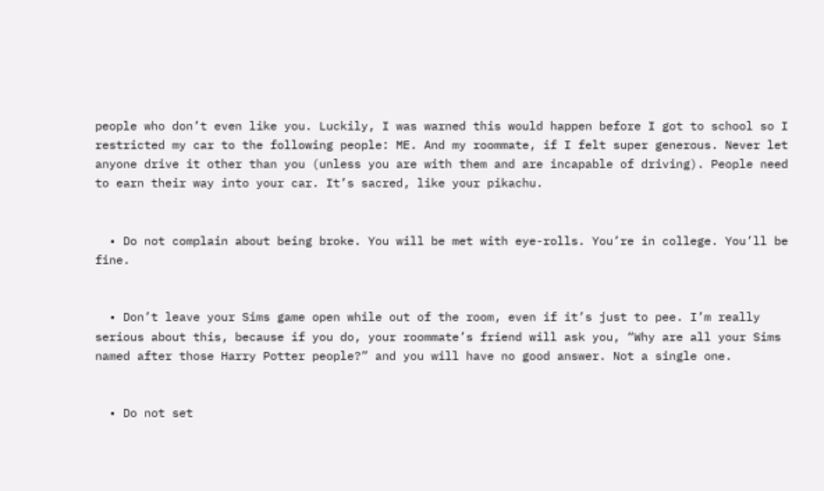people who don’t even like you. Luckily, I was warned this would happen before I got to school so I restricted my car to the following people: ME. And my roommate, if I felt super generous. Never let anyone drive it other than you (unless you are with them and are incapable of driving). People need to earn their way into your car. It’s sacred, like your pikachu.


  • Do not complain about being broke. You will be met with eye-rolls. You’re in college. You’ll be fine.


  • Don’t leave your Sims game open while out of the room, even if it’s just to pee. I’m really serious about this, because if you do, your roommate’s friend will ask you, “Why are all your Sims named after those Harry Potter people?” and you will have no good answer. Not a single one.


  • Do not set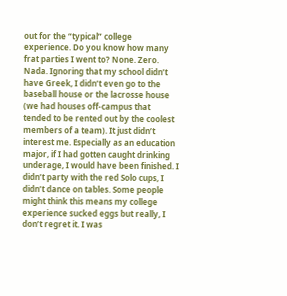out for the “typical” college experience. Do you know how many frat parties I went to? None. Zero. Nada. Ignoring that my school didn’t have Greek, I didn’t even go to the baseball house or the lacrosse house (we had houses off-campus that tended to be rented out by the coolest members of a team). It just didn’t interest me. Especially as an education major, if I had gotten caught drinking underage, I would have been finished. I didn’t party with the red Solo cups, I didn’t dance on tables. Some people might think this means my college experience sucked eggs but really, I don’t regret it. I was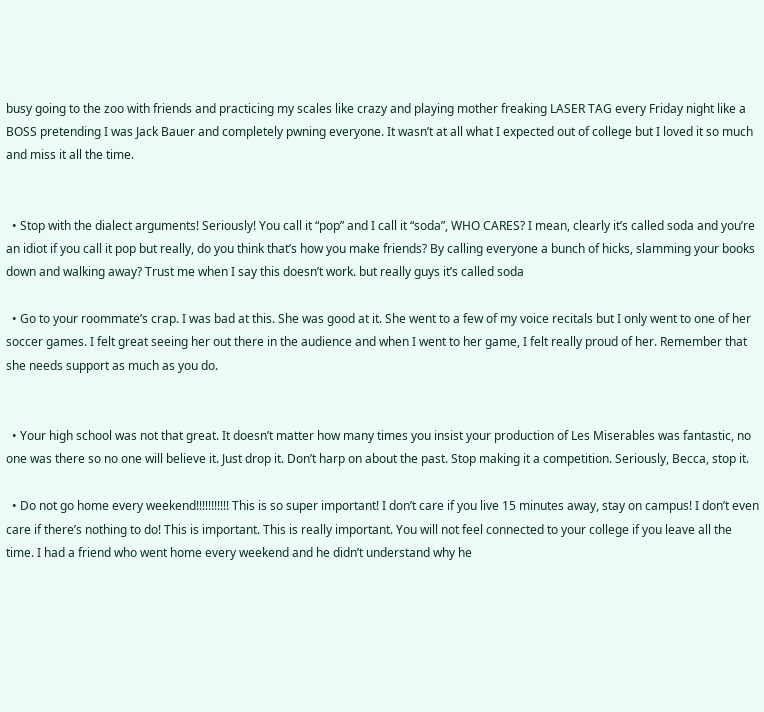busy going to the zoo with friends and practicing my scales like crazy and playing mother freaking LASER TAG every Friday night like a BOSS pretending I was Jack Bauer and completely pwning everyone. It wasn’t at all what I expected out of college but I loved it so much and miss it all the time.


  • Stop with the dialect arguments! Seriously! You call it “pop” and I call it “soda”, WHO CARES? I mean, clearly it’s called soda and you’re an idiot if you call it pop but really, do you think that’s how you make friends? By calling everyone a bunch of hicks, slamming your books down and walking away? Trust me when I say this doesn’t work. but really guys it’s called soda

  • Go to your roommate’s crap. I was bad at this. She was good at it. She went to a few of my voice recitals but I only went to one of her soccer games. I felt great seeing her out there in the audience and when I went to her game, I felt really proud of her. Remember that she needs support as much as you do.


  • Your high school was not that great. It doesn’t matter how many times you insist your production of Les Miserables was fantastic, no one was there so no one will believe it. Just drop it. Don’t harp on about the past. Stop making it a competition. Seriously, Becca, stop it.

  • Do not go home every weekend!!!!!!!!!!! This is so super important! I don’t care if you live 15 minutes away, stay on campus! I don’t even care if there’s nothing to do! This is important. This is really important. You will not feel connected to your college if you leave all the time. I had a friend who went home every weekend and he didn’t understand why he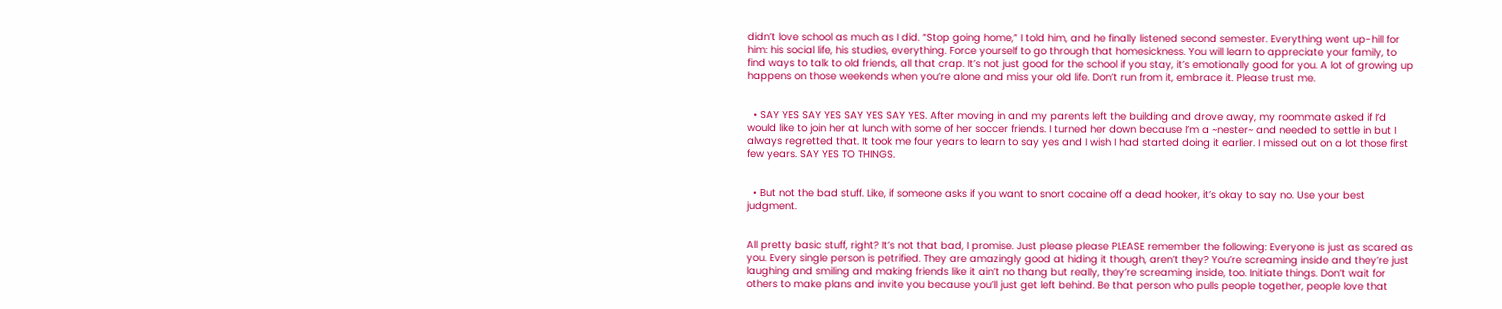didn’t love school as much as I did. “Stop going home,” I told him, and he finally listened second semester. Everything went up-hill for him: his social life, his studies, everything. Force yourself to go through that homesickness. You will learn to appreciate your family, to find ways to talk to old friends, all that crap. It’s not just good for the school if you stay, it’s emotionally good for you. A lot of growing up happens on those weekends when you’re alone and miss your old life. Don’t run from it, embrace it. Please trust me.


  • SAY YES SAY YES SAY YES SAY YES. After moving in and my parents left the building and drove away, my roommate asked if I’d would like to join her at lunch with some of her soccer friends. I turned her down because I’m a ~nester~ and needed to settle in but I always regretted that. It took me four years to learn to say yes and I wish I had started doing it earlier. I missed out on a lot those first few years. SAY YES TO THINGS.


  • But not the bad stuff. Like, if someone asks if you want to snort cocaine off a dead hooker, it’s okay to say no. Use your best judgment.


All pretty basic stuff, right? It’s not that bad, I promise. Just please please PLEASE remember the following: Everyone is just as scared as you. Every single person is petrified. They are amazingly good at hiding it though, aren’t they? You’re screaming inside and they’re just laughing and smiling and making friends like it ain’t no thang but really, they’re screaming inside, too. Initiate things. Don’t wait for others to make plans and invite you because you’ll just get left behind. Be that person who pulls people together, people love that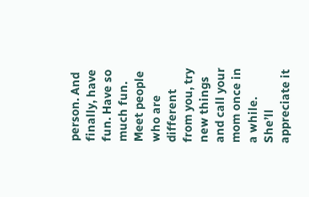person. And finally, have fun. Have so much fun. Meet people who are different from you, try new things and call your mom once in a while. She’ll appreciate it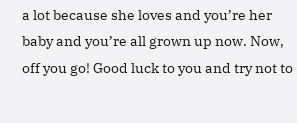a lot because she loves and you’re her baby and you’re all grown up now. Now, off you go! Good luck to you and try not to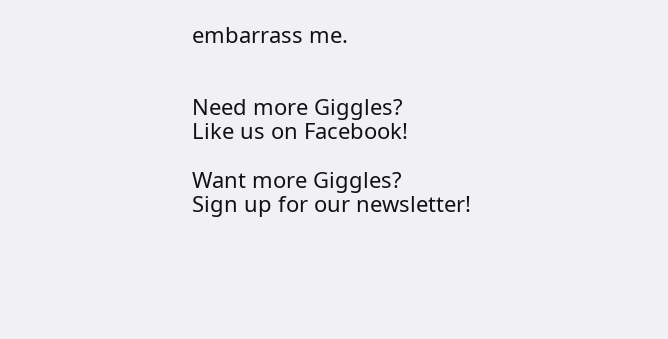embarrass me.


Need more Giggles?
Like us on Facebook!

Want more Giggles?
Sign up for our newsletter!